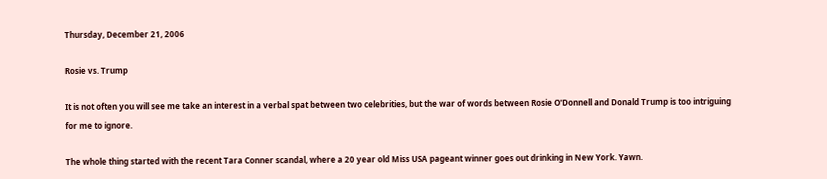Thursday, December 21, 2006

Rosie vs. Trump

It is not often you will see me take an interest in a verbal spat between two celebrities, but the war of words between Rosie O'Donnell and Donald Trump is too intriguing for me to ignore.

The whole thing started with the recent Tara Conner scandal, where a 20 year old Miss USA pageant winner goes out drinking in New York. Yawn.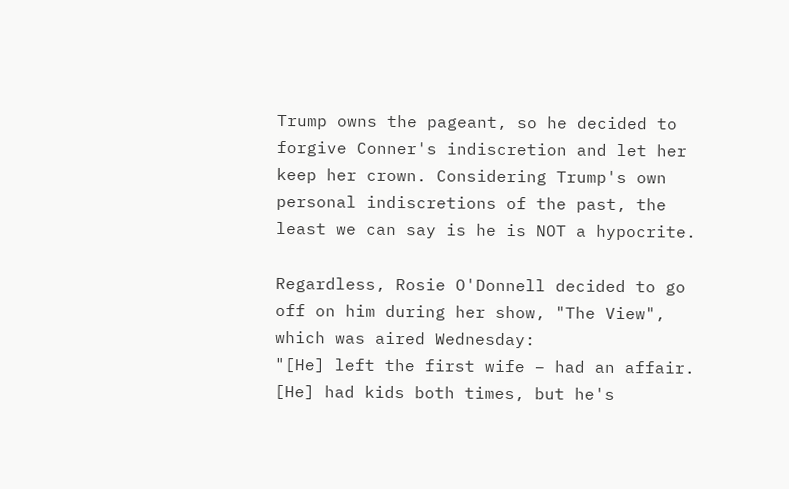Trump owns the pageant, so he decided to forgive Conner's indiscretion and let her keep her crown. Considering Trump's own personal indiscretions of the past, the least we can say is he is NOT a hypocrite.

Regardless, Rosie O'Donnell decided to go off on him during her show, "The View", which was aired Wednesday:
"[He] left the first wife – had an affair. [He] had kids both times, but he's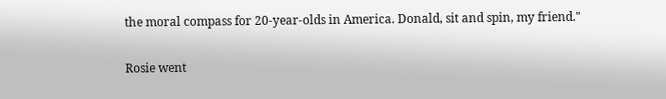the moral compass for 20-year-olds in America. Donald, sit and spin, my friend."

Rosie went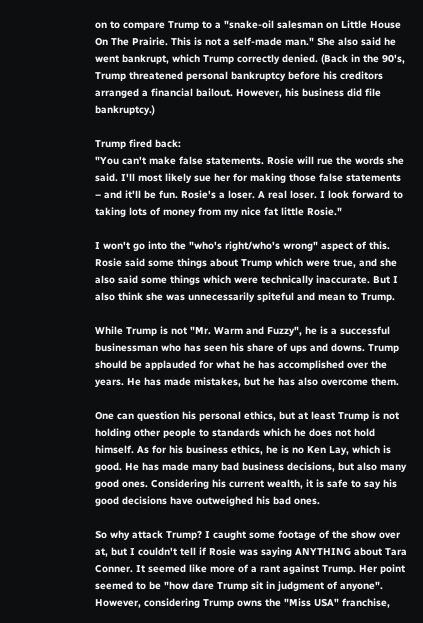on to compare Trump to a "snake-oil salesman on Little House On The Prairie. This is not a self-made man." She also said he went bankrupt, which Trump correctly denied. (Back in the 90's, Trump threatened personal bankruptcy before his creditors arranged a financial bailout. However, his business did file bankruptcy.)

Trump fired back:
"You can't make false statements. Rosie will rue the words she said. I'll most likely sue her for making those false statements – and it'll be fun. Rosie's a loser. A real loser. I look forward to taking lots of money from my nice fat little Rosie."

I won't go into the "who's right/who's wrong" aspect of this. Rosie said some things about Trump which were true, and she also said some things which were technically inaccurate. But I also think she was unnecessarily spiteful and mean to Trump.

While Trump is not "Mr. Warm and Fuzzy", he is a successful businessman who has seen his share of ups and downs. Trump should be applauded for what he has accomplished over the years. He has made mistakes, but he has also overcome them.

One can question his personal ethics, but at least Trump is not holding other people to standards which he does not hold himself. As for his business ethics, he is no Ken Lay, which is good. He has made many bad business decisions, but also many good ones. Considering his current wealth, it is safe to say his good decisions have outweighed his bad ones.

So why attack Trump? I caught some footage of the show over at, but I couldn't tell if Rosie was saying ANYTHING about Tara Conner. It seemed like more of a rant against Trump. Her point seemed to be "how dare Trump sit in judgment of anyone". However, considering Trump owns the "Miss USA" franchise,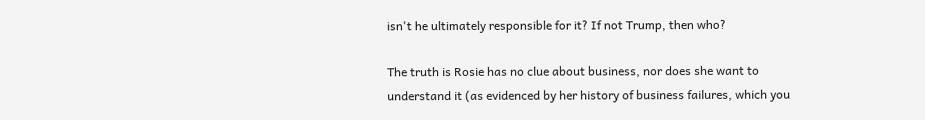isn't he ultimately responsible for it? If not Trump, then who?

The truth is Rosie has no clue about business, nor does she want to understand it (as evidenced by her history of business failures, which you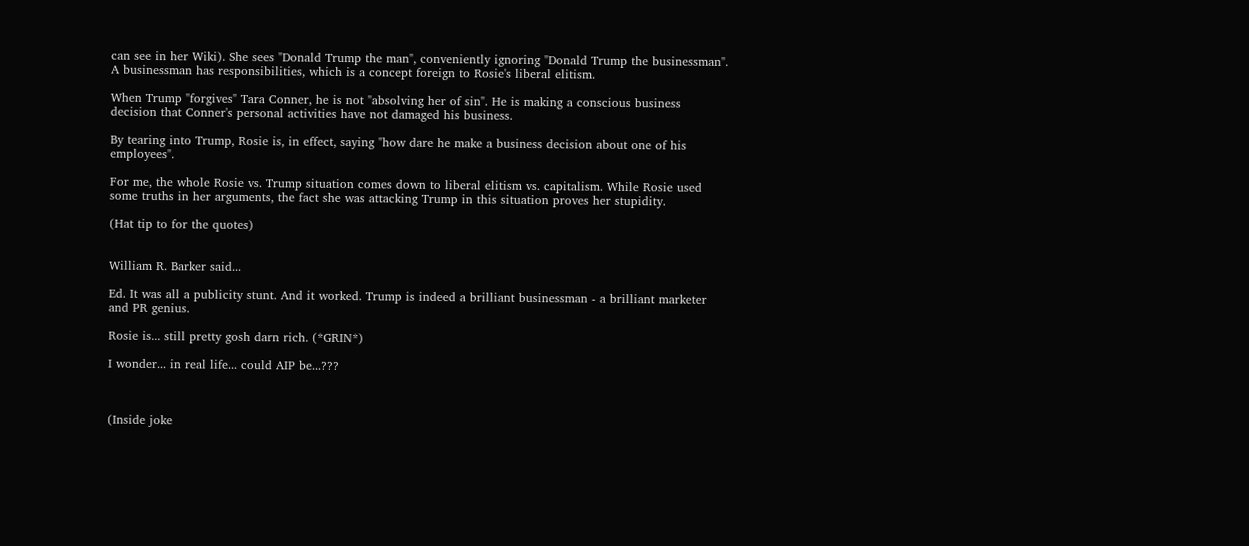can see in her Wiki). She sees "Donald Trump the man", conveniently ignoring "Donald Trump the businessman". A businessman has responsibilities, which is a concept foreign to Rosie's liberal elitism.

When Trump "forgives" Tara Conner, he is not "absolving her of sin". He is making a conscious business decision that Conner's personal activities have not damaged his business.

By tearing into Trump, Rosie is, in effect, saying "how dare he make a business decision about one of his employees".

For me, the whole Rosie vs. Trump situation comes down to liberal elitism vs. capitalism. While Rosie used some truths in her arguments, the fact she was attacking Trump in this situation proves her stupidity.

(Hat tip to for the quotes)


William R. Barker said...

Ed. It was all a publicity stunt. And it worked. Trump is indeed a brilliant businessman - a brilliant marketer and PR genius.

Rosie is... still pretty gosh darn rich. (*GRIN*)

I wonder... in real life... could AIP be...???



(Inside joke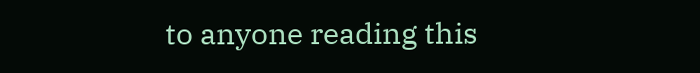to anyone reading this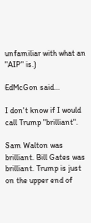unfamiliar with what an "AIP" is.)

EdMcGon said...

I don't know if I would call Trump "brilliant".

Sam Walton was brilliant. Bill Gates was brilliant. Trump is just on the upper end of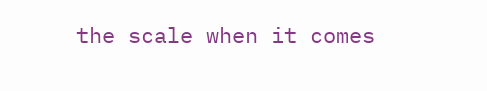the scale when it comes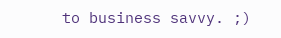to business savvy. ;)